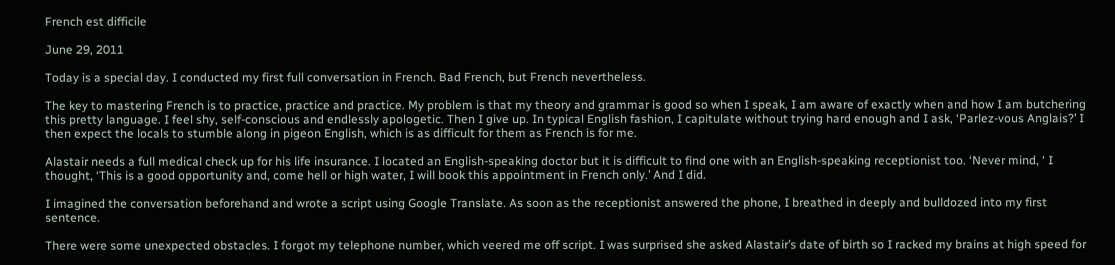French est difficile

June 29, 2011

Today is a special day. I conducted my first full conversation in French. Bad French, but French nevertheless.

The key to mastering French is to practice, practice and practice. My problem is that my theory and grammar is good so when I speak, I am aware of exactly when and how I am butchering this pretty language. I feel shy, self-conscious and endlessly apologetic. Then I give up. In typical English fashion, I capitulate without trying hard enough and I ask, ‘Parlez-vous Anglais?’ I then expect the locals to stumble along in pigeon English, which is as difficult for them as French is for me.

Alastair needs a full medical check up for his life insurance. I located an English-speaking doctor but it is difficult to find one with an English-speaking receptionist too. ‘Never mind, ‘ I thought, ‘This is a good opportunity and, come hell or high water, I will book this appointment in French only.’ And I did.

I imagined the conversation beforehand and wrote a script using Google Translate. As soon as the receptionist answered the phone, I breathed in deeply and bulldozed into my first sentence.

There were some unexpected obstacles. I forgot my telephone number, which veered me off script. I was surprised she asked Alastair’s date of birth so I racked my brains at high speed for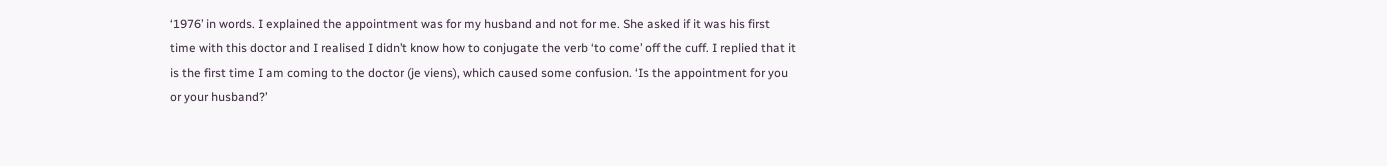‘1976’ in words. I explained the appointment was for my husband and not for me. She asked if it was his first time with this doctor and I realised I didn’t know how to conjugate the verb ‘to come’ off the cuff. I replied that it is the first time I am coming to the doctor (je viens), which caused some confusion. ‘Is the appointment for you or your husband?’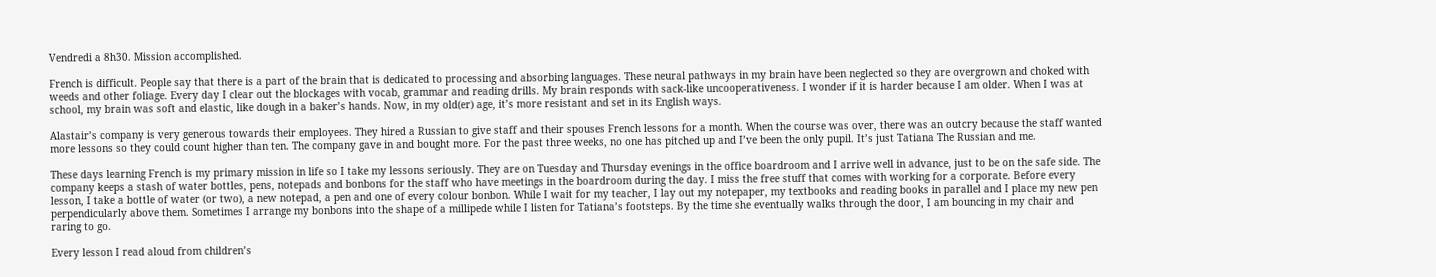Vendredi a 8h30. Mission accomplished.

French is difficult. People say that there is a part of the brain that is dedicated to processing and absorbing languages. These neural pathways in my brain have been neglected so they are overgrown and choked with weeds and other foliage. Every day I clear out the blockages with vocab, grammar and reading drills. My brain responds with sack-like uncooperativeness. I wonder if it is harder because I am older. When I was at school, my brain was soft and elastic, like dough in a baker’s hands. Now, in my old(er) age, it’s more resistant and set in its English ways.

Alastair’s company is very generous towards their employees. They hired a Russian to give staff and their spouses French lessons for a month. When the course was over, there was an outcry because the staff wanted more lessons so they could count higher than ten. The company gave in and bought more. For the past three weeks, no one has pitched up and I’ve been the only pupil. It’s just Tatiana The Russian and me.

These days learning French is my primary mission in life so I take my lessons seriously. They are on Tuesday and Thursday evenings in the office boardroom and I arrive well in advance, just to be on the safe side. The company keeps a stash of water bottles, pens, notepads and bonbons for the staff who have meetings in the boardroom during the day. I miss the free stuff that comes with working for a corporate. Before every lesson, I take a bottle of water (or two), a new notepad, a pen and one of every colour bonbon. While I wait for my teacher, I lay out my notepaper, my textbooks and reading books in parallel and I place my new pen perpendicularly above them. Sometimes I arrange my bonbons into the shape of a millipede while I listen for Tatiana’s footsteps. By the time she eventually walks through the door, I am bouncing in my chair and raring to go.

Every lesson I read aloud from children’s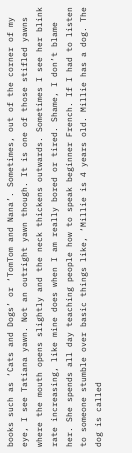books such as ‘Cats and Dogs’ or ‘TomTom and Nana’. Sometimes, out of the corner of my eye, I see Tatiana yawn. Not an outright yawn though. It is one of those stifled yawns where the mouth opens slightly and the neck thickens outwards. Sometimes I see her blink rate increasing, like mine does when I am really bored or tired. Shame, I don’t blame her. She spends all day teaching people how to speak beginner French. If I had to listen to someone stumble over basic things like, ‘Millie is 4 years old. Millie has a dog. The dog is called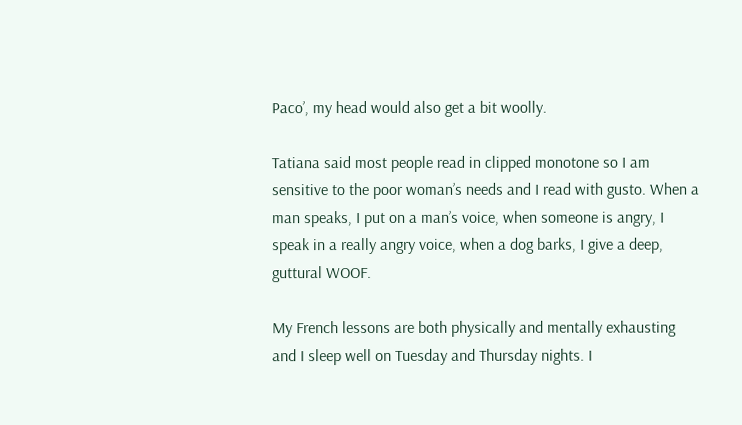Paco’, my head would also get a bit woolly.

Tatiana said most people read in clipped monotone so I am sensitive to the poor woman’s needs and I read with gusto. When a man speaks, I put on a man’s voice, when someone is angry, I speak in a really angry voice, when a dog barks, I give a deep, guttural WOOF.

My French lessons are both physically and mentally exhausting and I sleep well on Tuesday and Thursday nights. I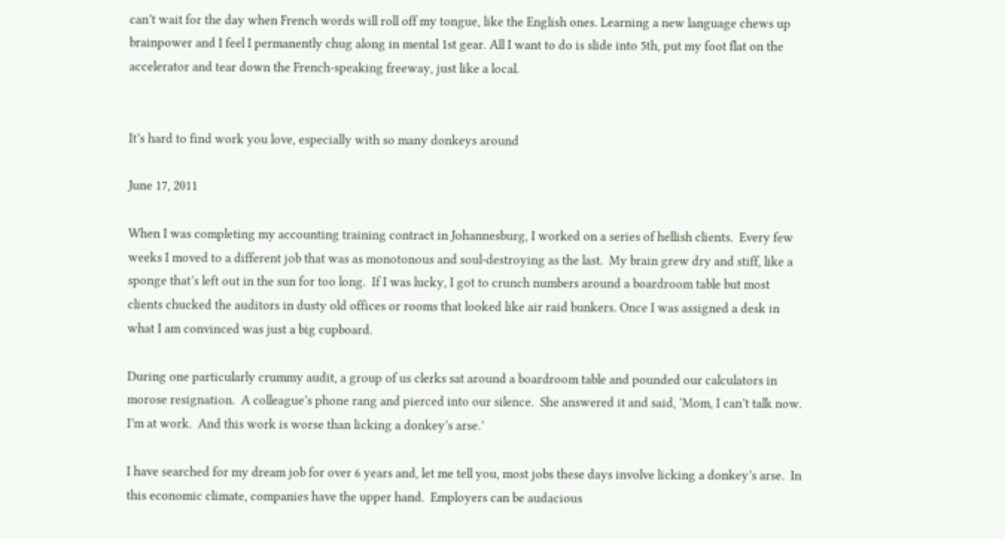can’t wait for the day when French words will roll off my tongue, like the English ones. Learning a new language chews up brainpower and I feel I permanently chug along in mental 1st gear. All I want to do is slide into 5th, put my foot flat on the accelerator and tear down the French-speaking freeway, just like a local.


It’s hard to find work you love, especially with so many donkeys around

June 17, 2011

When I was completing my accounting training contract in Johannesburg, I worked on a series of hellish clients.  Every few weeks I moved to a different job that was as monotonous and soul-destroying as the last.  My brain grew dry and stiff, like a sponge that’s left out in the sun for too long.  If I was lucky, I got to crunch numbers around a boardroom table but most clients chucked the auditors in dusty old offices or rooms that looked like air raid bunkers. Once I was assigned a desk in what I am convinced was just a big cupboard.

During one particularly crummy audit, a group of us clerks sat around a boardroom table and pounded our calculators in morose resignation.  A colleague’s phone rang and pierced into our silence.  She answered it and said, ‘Mom, I can’t talk now.  I’m at work.  And this work is worse than licking a donkey’s arse.’

I have searched for my dream job for over 6 years and, let me tell you, most jobs these days involve licking a donkey’s arse.  In this economic climate, companies have the upper hand.  Employers can be audacious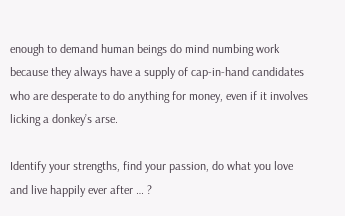enough to demand human beings do mind numbing work because they always have a supply of cap-in-hand candidates who are desperate to do anything for money, even if it involves licking a donkey’s arse.

Identify your strengths, find your passion, do what you love and live happily ever after … ?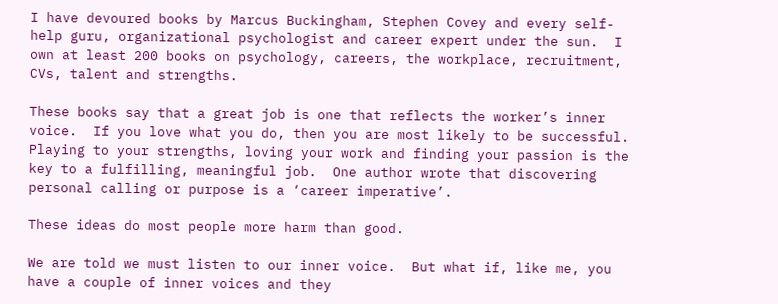I have devoured books by Marcus Buckingham, Stephen Covey and every self-help guru, organizational psychologist and career expert under the sun.  I own at least 200 books on psychology, careers, the workplace, recruitment, CVs, talent and strengths.

These books say that a great job is one that reflects the worker’s inner voice.  If you love what you do, then you are most likely to be successful.  Playing to your strengths, loving your work and finding your passion is the key to a fulfilling, meaningful job.  One author wrote that discovering personal calling or purpose is a ‘career imperative’.

These ideas do most people more harm than good.

We are told we must listen to our inner voice.  But what if, like me, you have a couple of inner voices and they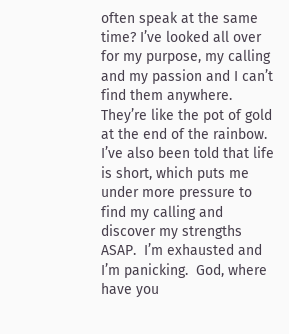often speak at the same time? I’ve looked all over for my purpose, my calling and my passion and I can’t find them anywhere. They’re like the pot of gold at the end of the rainbow.  I’ve also been told that life is short, which puts me under more pressure to find my calling and discover my strengths ASAP.  I’m exhausted and I’m panicking.  God, where have you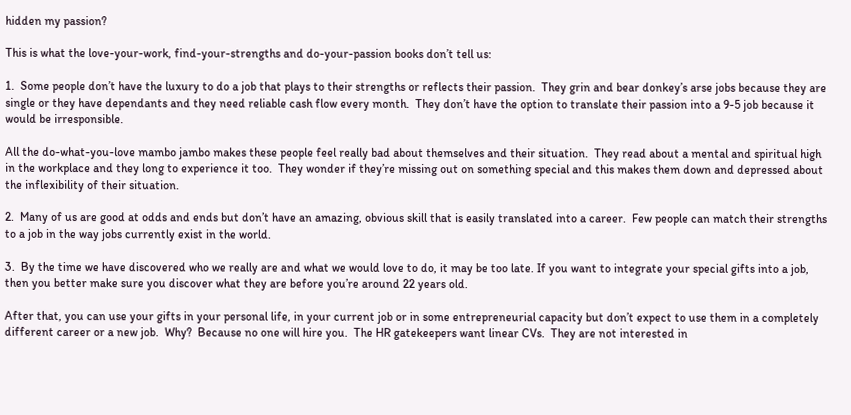hidden my passion?

This is what the love-your-work, find-your-strengths and do-your-passion books don’t tell us:

1.  Some people don’t have the luxury to do a job that plays to their strengths or reflects their passion.  They grin and bear donkey’s arse jobs because they are single or they have dependants and they need reliable cash flow every month.  They don’t have the option to translate their passion into a 9-5 job because it would be irresponsible.

All the do-what-you-love mambo jambo makes these people feel really bad about themselves and their situation.  They read about a mental and spiritual high in the workplace and they long to experience it too.  They wonder if they’re missing out on something special and this makes them down and depressed about the inflexibility of their situation.

2.  Many of us are good at odds and ends but don’t have an amazing, obvious skill that is easily translated into a career.  Few people can match their strengths to a job in the way jobs currently exist in the world.

3.  By the time we have discovered who we really are and what we would love to do, it may be too late. If you want to integrate your special gifts into a job, then you better make sure you discover what they are before you’re around 22 years old.

After that, you can use your gifts in your personal life, in your current job or in some entrepreneurial capacity but don’t expect to use them in a completely different career or a new job.  Why?  Because no one will hire you.  The HR gatekeepers want linear CVs.  They are not interested in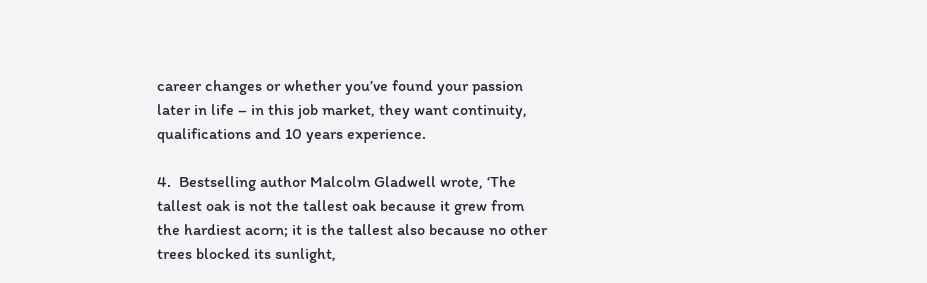career changes or whether you’ve found your passion later in life – in this job market, they want continuity, qualifications and 10 years experience.

4.  Bestselling author Malcolm Gladwell wrote, ‘The tallest oak is not the tallest oak because it grew from the hardiest acorn; it is the tallest also because no other trees blocked its sunlight,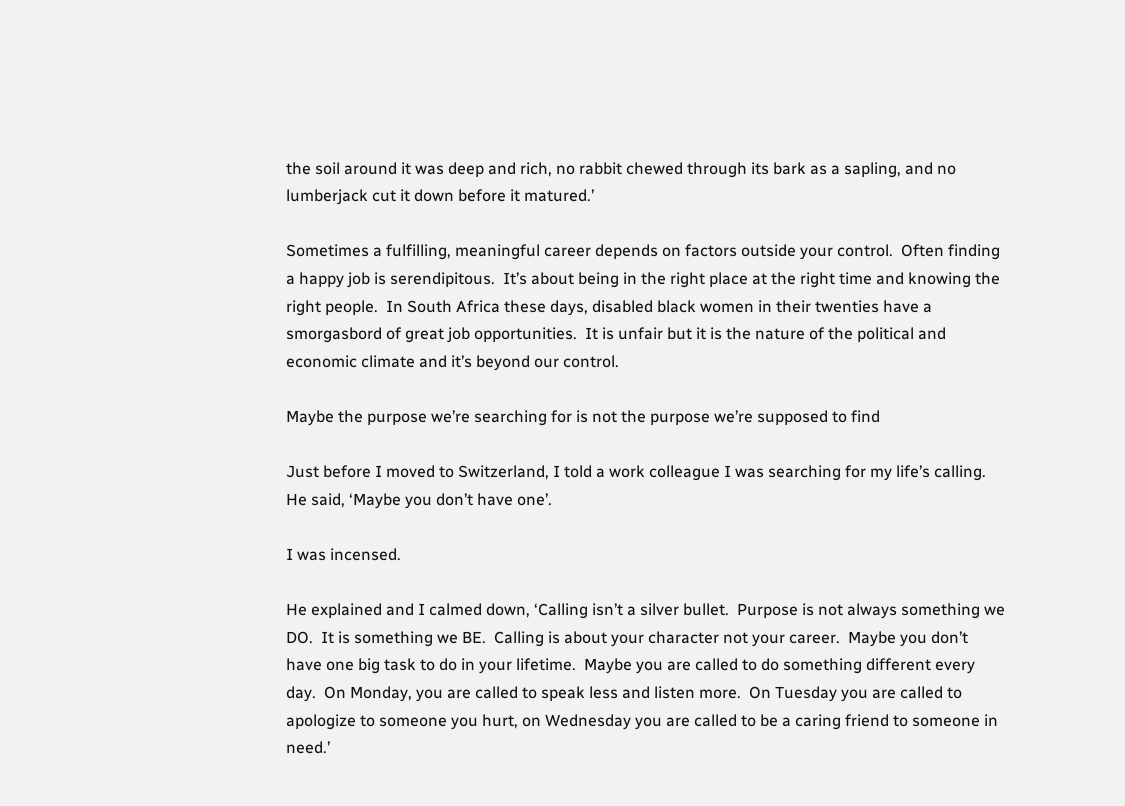the soil around it was deep and rich, no rabbit chewed through its bark as a sapling, and no lumberjack cut it down before it matured.’

Sometimes a fulfilling, meaningful career depends on factors outside your control.  Often finding a happy job is serendipitous.  It’s about being in the right place at the right time and knowing the right people.  In South Africa these days, disabled black women in their twenties have a smorgasbord of great job opportunities.  It is unfair but it is the nature of the political and economic climate and it’s beyond our control.

Maybe the purpose we’re searching for is not the purpose we’re supposed to find

Just before I moved to Switzerland, I told a work colleague I was searching for my life’s calling.  He said, ‘Maybe you don’t have one’.

I was incensed.

He explained and I calmed down, ‘Calling isn’t a silver bullet.  Purpose is not always something we DO.  It is something we BE.  Calling is about your character not your career.  Maybe you don’t have one big task to do in your lifetime.  Maybe you are called to do something different every day.  On Monday, you are called to speak less and listen more.  On Tuesday you are called to apologize to someone you hurt, on Wednesday you are called to be a caring friend to someone in need.’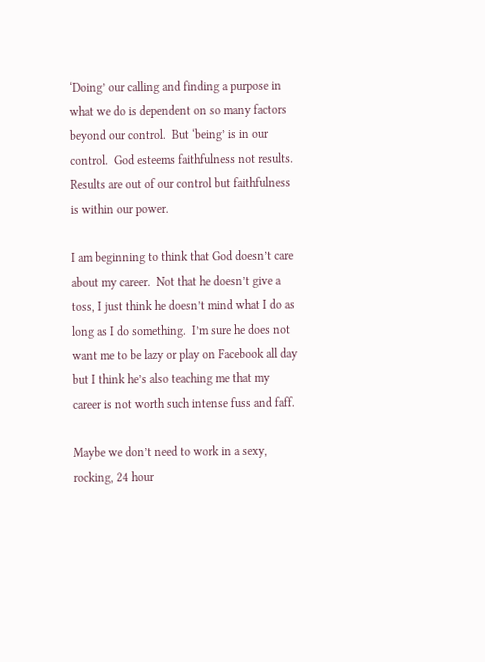‘Doing’ our calling and finding a purpose in what we do is dependent on so many factors beyond our control.  But ‘being’ is in our control.  God esteems faithfulness not results.  Results are out of our control but faithfulness is within our power.

I am beginning to think that God doesn’t care about my career.  Not that he doesn’t give a toss, I just think he doesn’t mind what I do as long as I do something.  I’m sure he does not want me to be lazy or play on Facebook all day but I think he’s also teaching me that my career is not worth such intense fuss and faff.

Maybe we don’t need to work in a sexy, rocking, 24 hour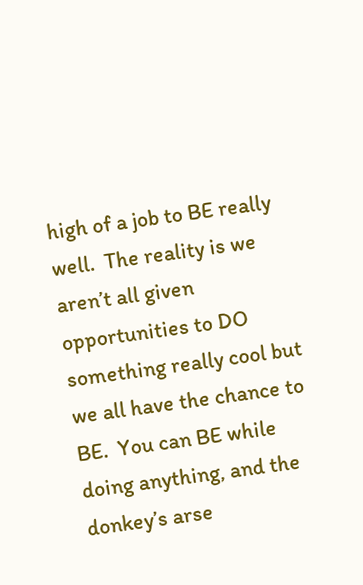high of a job to BE really well.  The reality is we aren’t all given opportunities to DO something really cool but we all have the chance to BE.  You can BE while doing anything, and the donkey’s arse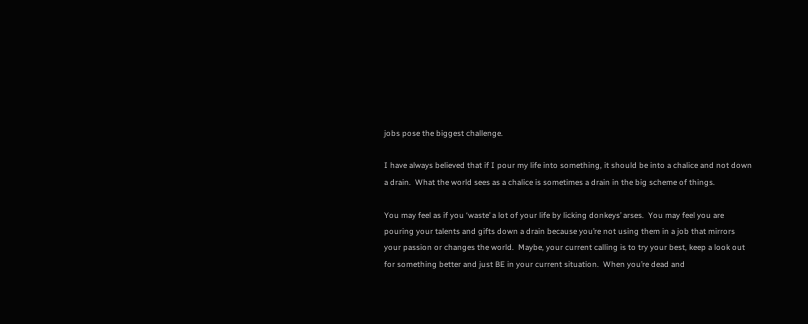jobs pose the biggest challenge.

I have always believed that if I pour my life into something, it should be into a chalice and not down a drain.  What the world sees as a chalice is sometimes a drain in the big scheme of things.

You may feel as if you ‘waste’ a lot of your life by licking donkeys’ arses.  You may feel you are pouring your talents and gifts down a drain because you’re not using them in a job that mirrors your passion or changes the world.  Maybe, your current calling is to try your best, keep a look out for something better and just BE in your current situation.  When you’re dead and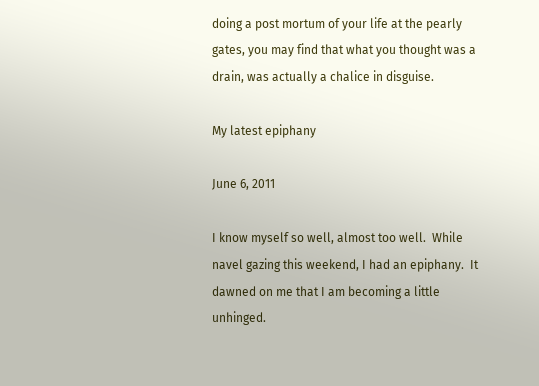doing a post mortum of your life at the pearly gates, you may find that what you thought was a drain, was actually a chalice in disguise.

My latest epiphany

June 6, 2011

I know myself so well, almost too well.  While navel gazing this weekend, I had an epiphany.  It dawned on me that I am becoming a little unhinged.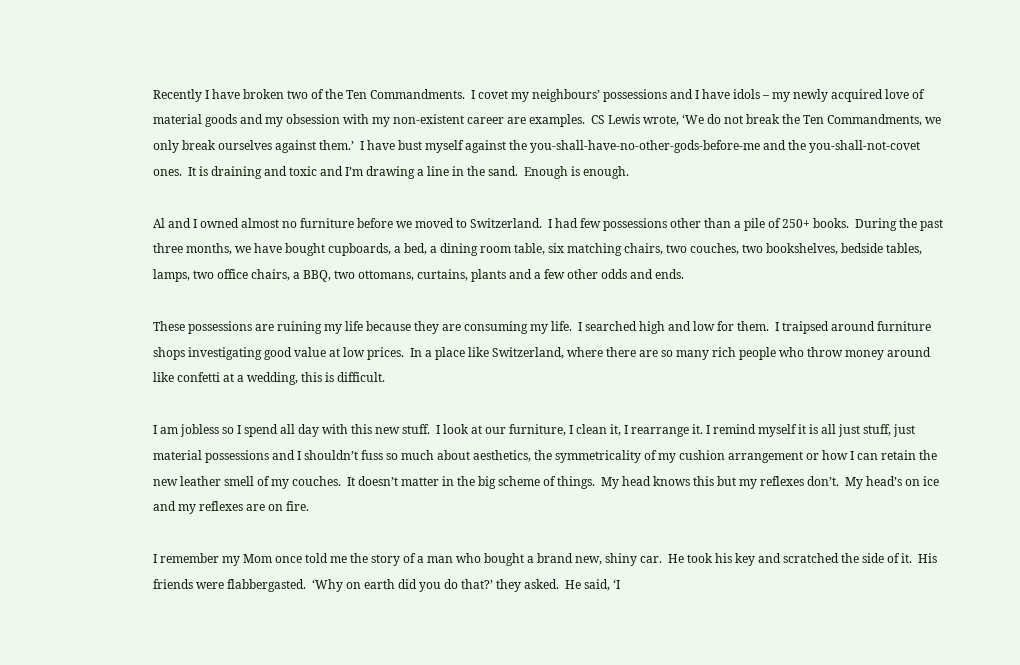Recently I have broken two of the Ten Commandments.  I covet my neighbours’ possessions and I have idols – my newly acquired love of material goods and my obsession with my non-existent career are examples.  CS Lewis wrote, ‘We do not break the Ten Commandments, we only break ourselves against them.’  I have bust myself against the you-shall-have-no-other-gods-before-me and the you-shall-not-covet ones.  It is draining and toxic and I’m drawing a line in the sand.  Enough is enough.

Al and I owned almost no furniture before we moved to Switzerland.  I had few possessions other than a pile of 250+ books.  During the past three months, we have bought cupboards, a bed, a dining room table, six matching chairs, two couches, two bookshelves, bedside tables, lamps, two office chairs, a BBQ, two ottomans, curtains, plants and a few other odds and ends.

These possessions are ruining my life because they are consuming my life.  I searched high and low for them.  I traipsed around furniture shops investigating good value at low prices.  In a place like Switzerland, where there are so many rich people who throw money around like confetti at a wedding, this is difficult.

I am jobless so I spend all day with this new stuff.  I look at our furniture, I clean it, I rearrange it. I remind myself it is all just stuff, just material possessions and I shouldn’t fuss so much about aesthetics, the symmetricality of my cushion arrangement or how I can retain the new leather smell of my couches.  It doesn’t matter in the big scheme of things.  My head knows this but my reflexes don’t.  My head’s on ice and my reflexes are on fire.

I remember my Mom once told me the story of a man who bought a brand new, shiny car.  He took his key and scratched the side of it.  His friends were flabbergasted.  ‘Why on earth did you do that?’ they asked.  He said, ‘I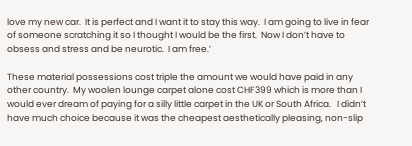love my new car.  It is perfect and I want it to stay this way.  I am going to live in fear of someone scratching it so I thought I would be the first.  Now I don’t have to obsess and stress and be neurotic.  I am free.’

These material possessions cost triple the amount we would have paid in any other country.  My woolen lounge carpet alone cost CHF399 which is more than I would ever dream of paying for a silly little carpet in the UK or South Africa.   I didn’t have much choice because it was the cheapest aesthetically pleasing, non-slip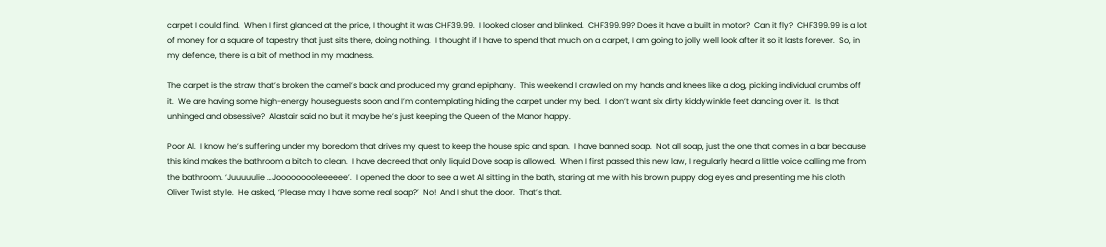carpet I could find.  When I first glanced at the price, I thought it was CHF39.99.  I looked closer and blinked.  CHF399.99? Does it have a built in motor?  Can it fly?  CHF399.99 is a lot of money for a square of tapestry that just sits there, doing nothing.  I thought if I have to spend that much on a carpet, I am going to jolly well look after it so it lasts forever.  So, in my defence, there is a bit of method in my madness.

The carpet is the straw that’s broken the camel’s back and produced my grand epiphany.  This weekend I crawled on my hands and knees like a dog, picking individual crumbs off it.  We are having some high-energy houseguests soon and I’m contemplating hiding the carpet under my bed.  I don’t want six dirty kiddywinkle feet dancing over it.  Is that unhinged and obsessive?  Alastair said no but it maybe he’s just keeping the Queen of the Manor happy.

Poor Al.  I know he’s suffering under my boredom that drives my quest to keep the house spic and span.  I have banned soap.  Not all soap, just the one that comes in a bar because this kind makes the bathroom a bitch to clean.  I have decreed that only liquid Dove soap is allowed.  When I first passed this new law, I regularly heard a little voice calling me from the bathroom. ‘Juuuuulie …Jooooooooleeeeee’.  I opened the door to see a wet Al sitting in the bath, staring at me with his brown puppy dog eyes and presenting me his cloth Oliver Twist style.  He asked, ‘Please may I have some real soap?’  No!  And I shut the door.  That’s that.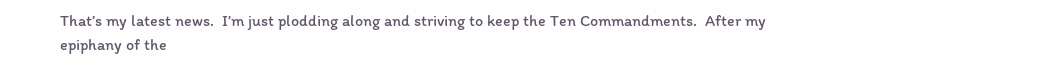That’s my latest news.  I’m just plodding along and striving to keep the Ten Commandments.  After my epiphany of the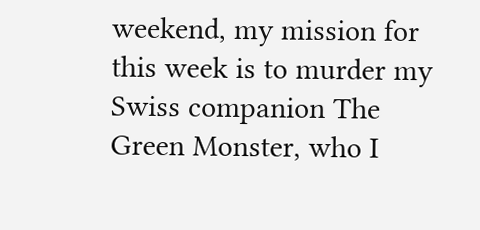weekend, my mission for this week is to murder my Swiss companion The Green Monster, who I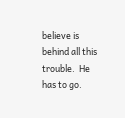believe is behind all this trouble.  He has to go.